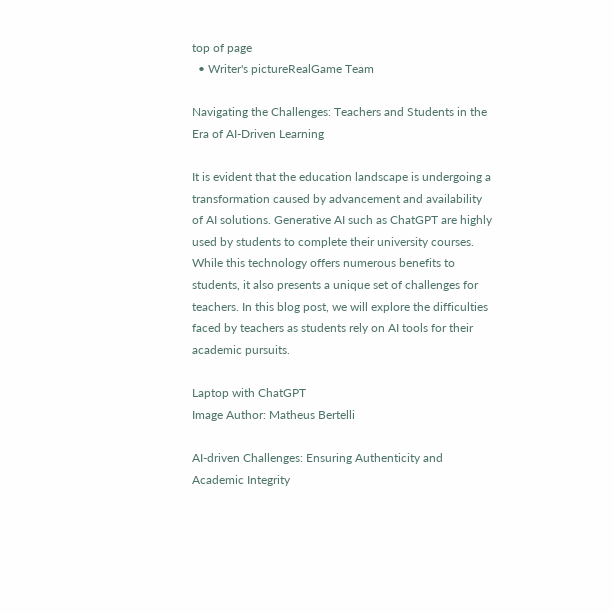top of page
  • Writer's pictureRealGame Team

Navigating the Challenges: Teachers and Students in the Era of AI-Driven Learning

It is evident that the education landscape is undergoing a transformation caused by advancement and availability of AI solutions. Generative AI such as ChatGPT are highly used by students to complete their university courses. While this technology offers numerous benefits to students, it also presents a unique set of challenges for teachers. In this blog post, we will explore the difficulties faced by teachers as students rely on AI tools for their academic pursuits.

Laptop with ChatGPT
Image Author: Matheus Bertelli

AI-driven Challenges: Ensuring Authenticity and Academic Integrity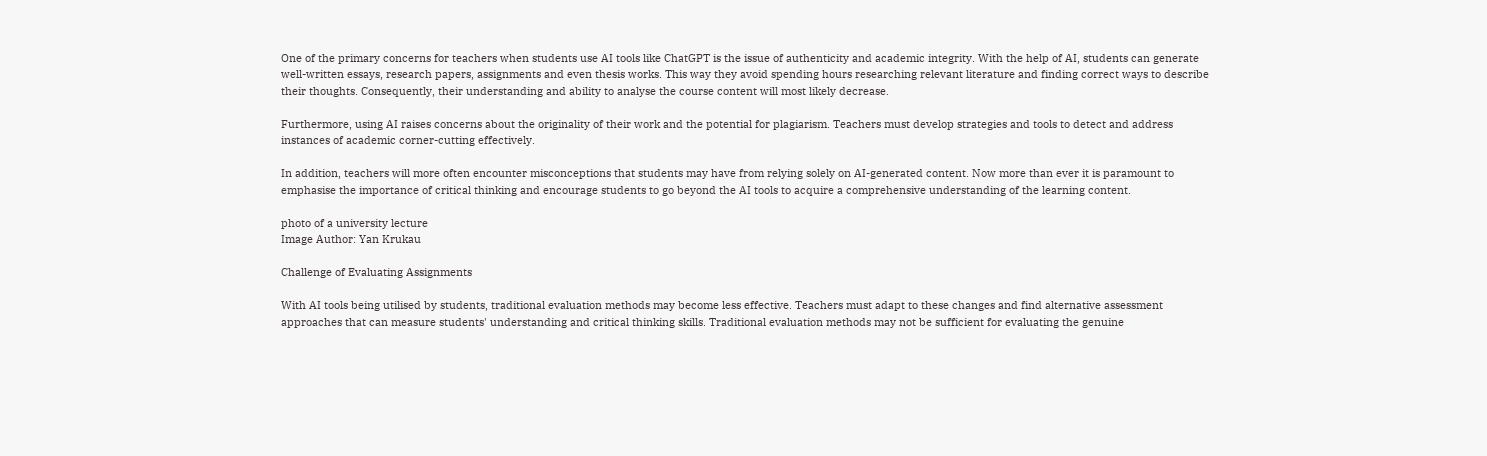One of the primary concerns for teachers when students use AI tools like ChatGPT is the issue of authenticity and academic integrity. With the help of AI, students can generate well-written essays, research papers, assignments and even thesis works. This way they avoid spending hours researching relevant literature and finding correct ways to describe their thoughts. Consequently, their understanding and ability to analyse the course content will most likely decrease.

Furthermore, using AI raises concerns about the originality of their work and the potential for plagiarism. Teachers must develop strategies and tools to detect and address instances of academic corner-cutting effectively.

In addition, teachers will more often encounter misconceptions that students may have from relying solely on AI-generated content. Now more than ever it is paramount to emphasise the importance of critical thinking and encourage students to go beyond the AI tools to acquire a comprehensive understanding of the learning content.

photo of a university lecture
Image Author: Yan Krukau

Challenge of Evaluating Assignments

With AI tools being utilised by students, traditional evaluation methods may become less effective. Teachers must adapt to these changes and find alternative assessment approaches that can measure students' understanding and critical thinking skills. Traditional evaluation methods may not be sufficient for evaluating the genuine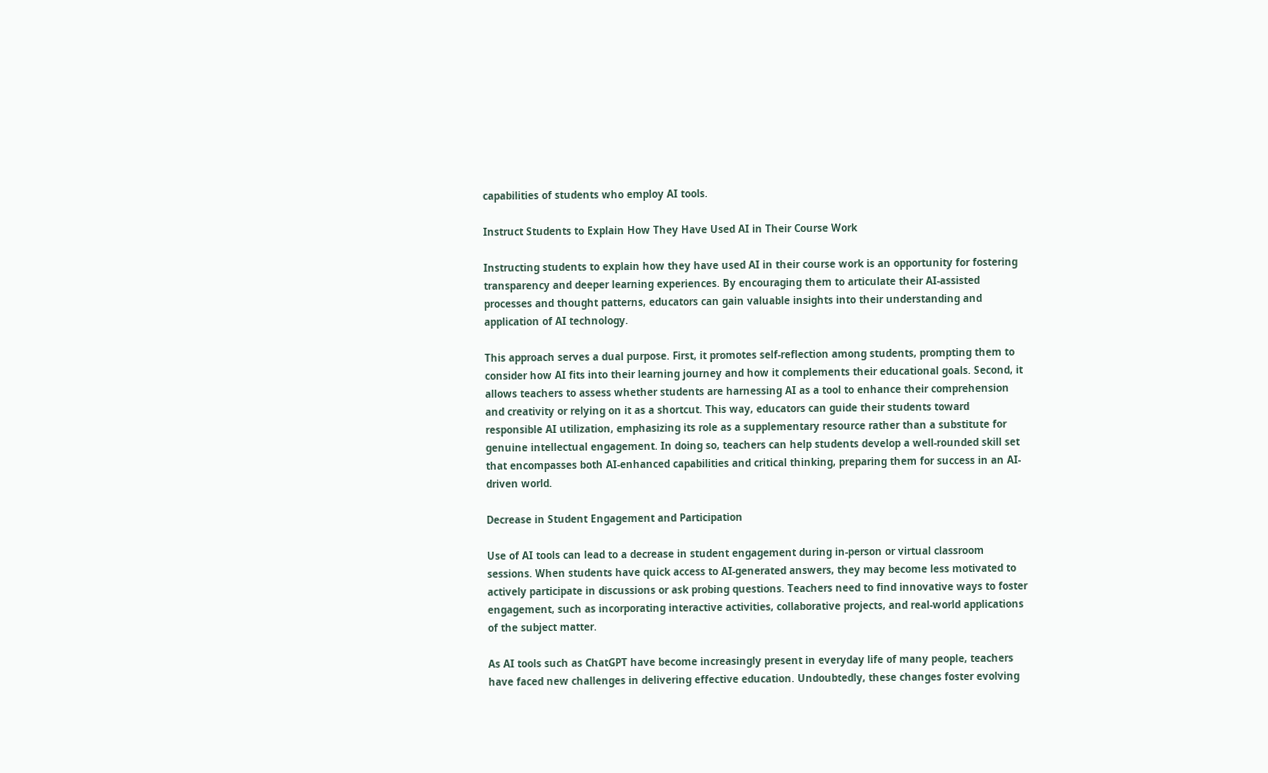capabilities of students who employ AI tools.

Instruct Students to Explain How They Have Used AI in Their Course Work

Instructing students to explain how they have used AI in their course work is an opportunity for fostering transparency and deeper learning experiences. By encouraging them to articulate their AI-assisted processes and thought patterns, educators can gain valuable insights into their understanding and application of AI technology.

This approach serves a dual purpose. First, it promotes self-reflection among students, prompting them to consider how AI fits into their learning journey and how it complements their educational goals. Second, it allows teachers to assess whether students are harnessing AI as a tool to enhance their comprehension and creativity or relying on it as a shortcut. This way, educators can guide their students toward responsible AI utilization, emphasizing its role as a supplementary resource rather than a substitute for genuine intellectual engagement. In doing so, teachers can help students develop a well-rounded skill set that encompasses both AI-enhanced capabilities and critical thinking, preparing them for success in an AI-driven world.

Decrease in Student Engagement and Participation

Use of AI tools can lead to a decrease in student engagement during in-person or virtual classroom sessions. When students have quick access to AI-generated answers, they may become less motivated to actively participate in discussions or ask probing questions. Teachers need to find innovative ways to foster engagement, such as incorporating interactive activities, collaborative projects, and real-world applications of the subject matter.

As AI tools such as ChatGPT have become increasingly present in everyday life of many people, teachers have faced new challenges in delivering effective education. Undoubtedly, these changes foster evolving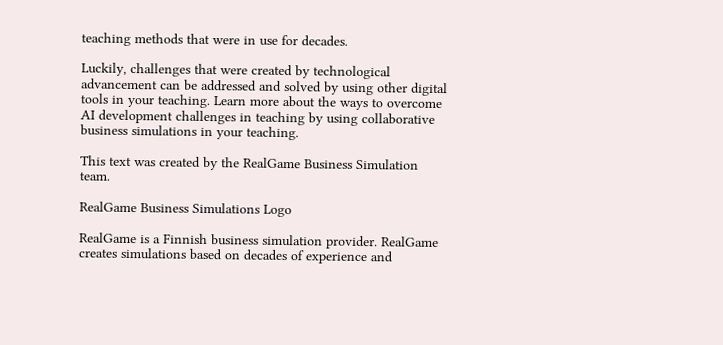teaching methods that were in use for decades.

Luckily, challenges that were created by technological advancement can be addressed and solved by using other digital tools in your teaching. Learn more about the ways to overcome AI development challenges in teaching by using collaborative business simulations in your teaching.

This text was created by the RealGame Business Simulation team.

RealGame Business Simulations Logo

RealGame is a Finnish business simulation provider. RealGame creates simulations based on decades of experience and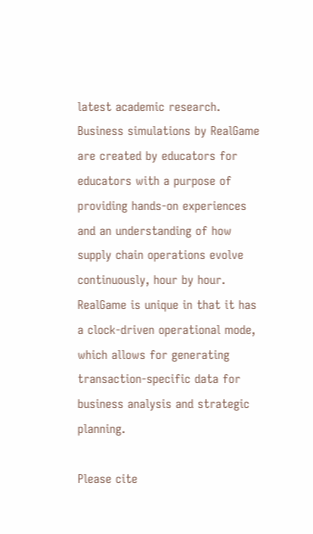latest academic research. Business simulations by RealGame are created by educators for educators with a purpose of providing hands-on experiences and an understanding of how supply chain operations evolve continuously, hour by hour. RealGame is unique in that it has a clock-driven operational mode, which allows for generating transaction-specific data for business analysis and strategic planning.

Please cite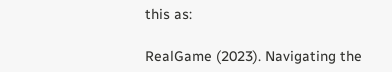this as:

RealGame (2023). Navigating the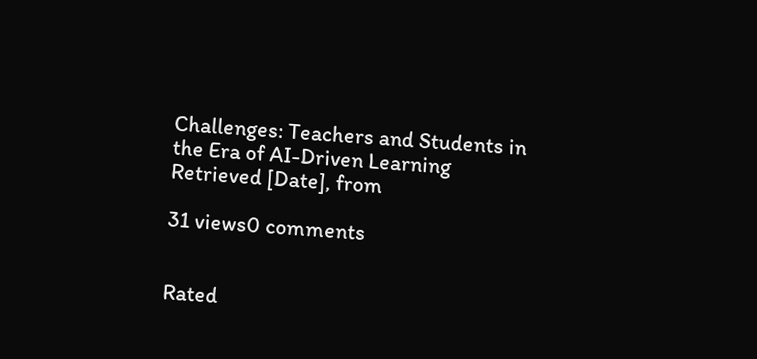Challenges: Teachers and Students in the Era of AI-Driven Learning Retrieved [Date], from

31 views0 comments


Rated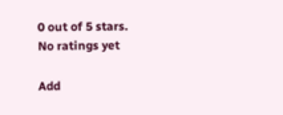0 out of 5 stars.
No ratings yet

Add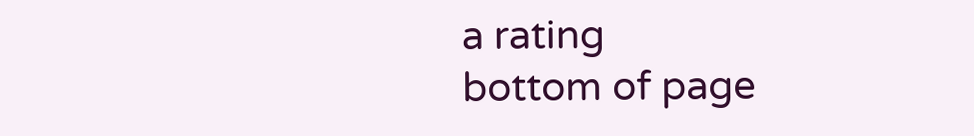a rating
bottom of page